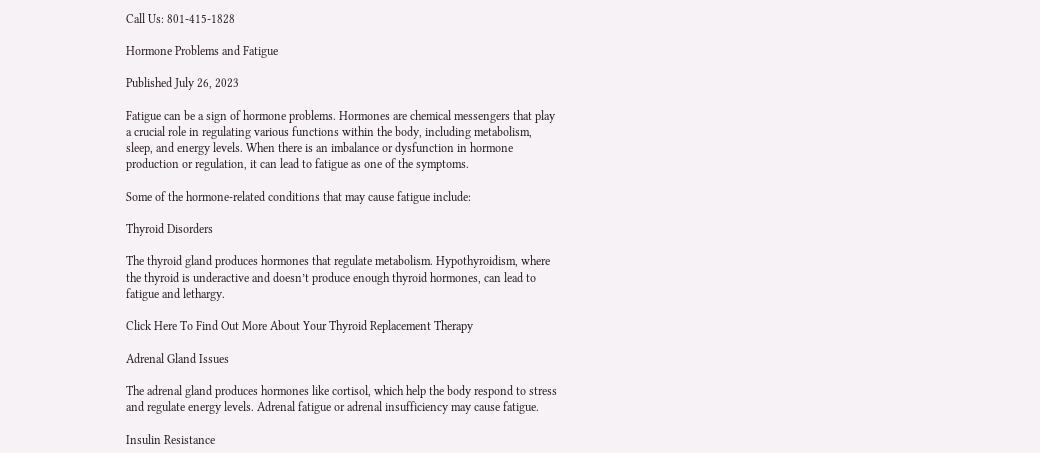Call Us: 801-415-1828

Hormone Problems and Fatigue

Published July 26, 2023

Fatigue can be a sign of hormone problems. Hormones are chemical messengers that play a crucial role in regulating various functions within the body, including metabolism, sleep, and energy levels. When there is an imbalance or dysfunction in hormone production or regulation, it can lead to fatigue as one of the symptoms.

Some of the hormone-related conditions that may cause fatigue include:

Thyroid Disorders

The thyroid gland produces hormones that regulate metabolism. Hypothyroidism, where the thyroid is underactive and doesn’t produce enough thyroid hormones, can lead to fatigue and lethargy.

Click Here To Find Out More About Your Thyroid Replacement Therapy

Adrenal Gland Issues

The adrenal gland produces hormones like cortisol, which help the body respond to stress and regulate energy levels. Adrenal fatigue or adrenal insufficiency may cause fatigue.

Insulin Resistance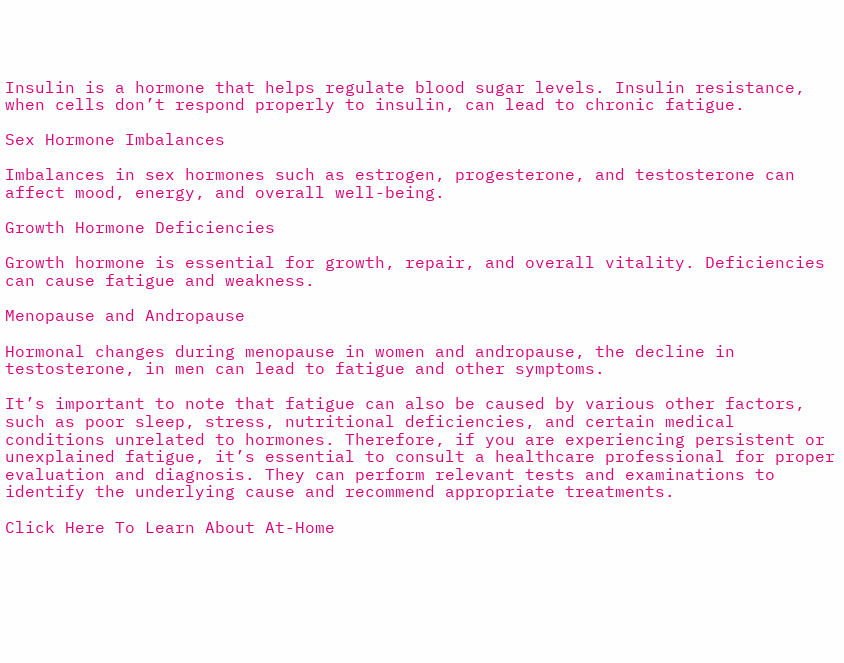Insulin is a hormone that helps regulate blood sugar levels. Insulin resistance, when cells don’t respond properly to insulin, can lead to chronic fatigue.

Sex Hormone Imbalances

Imbalances in sex hormones such as estrogen, progesterone, and testosterone can affect mood, energy, and overall well-being.

Growth Hormone Deficiencies

Growth hormone is essential for growth, repair, and overall vitality. Deficiencies can cause fatigue and weakness.

Menopause and Andropause

Hormonal changes during menopause in women and andropause, the decline in testosterone, in men can lead to fatigue and other symptoms.

It’s important to note that fatigue can also be caused by various other factors, such as poor sleep, stress, nutritional deficiencies, and certain medical conditions unrelated to hormones. Therefore, if you are experiencing persistent or unexplained fatigue, it’s essential to consult a healthcare professional for proper evaluation and diagnosis. They can perform relevant tests and examinations to identify the underlying cause and recommend appropriate treatments.

Click Here To Learn About At-Home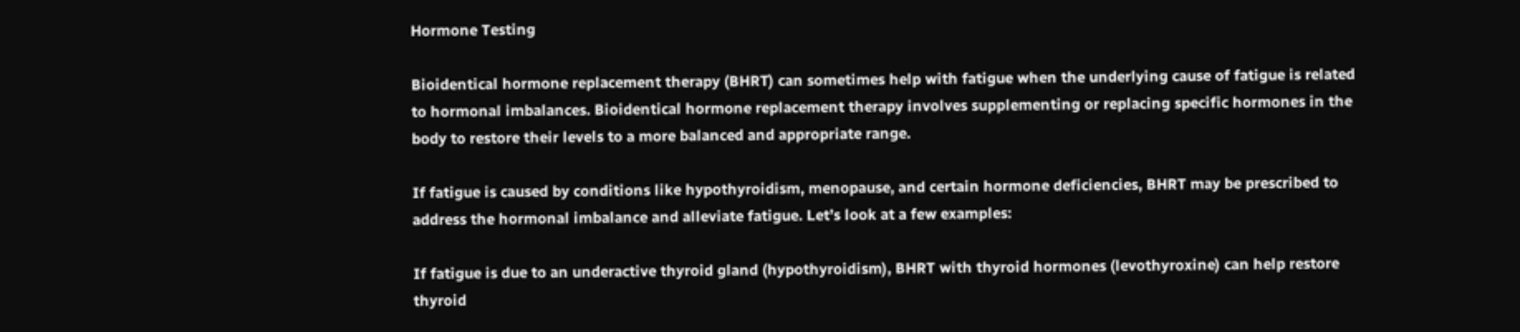Hormone Testing

Bioidentical hormone replacement therapy (BHRT) can sometimes help with fatigue when the underlying cause of fatigue is related to hormonal imbalances. Bioidentical hormone replacement therapy involves supplementing or replacing specific hormones in the body to restore their levels to a more balanced and appropriate range.

If fatigue is caused by conditions like hypothyroidism, menopause, and certain hormone deficiencies, BHRT may be prescribed to address the hormonal imbalance and alleviate fatigue. Let’s look at a few examples:

If fatigue is due to an underactive thyroid gland (hypothyroidism), BHRT with thyroid hormones (levothyroxine) can help restore thyroid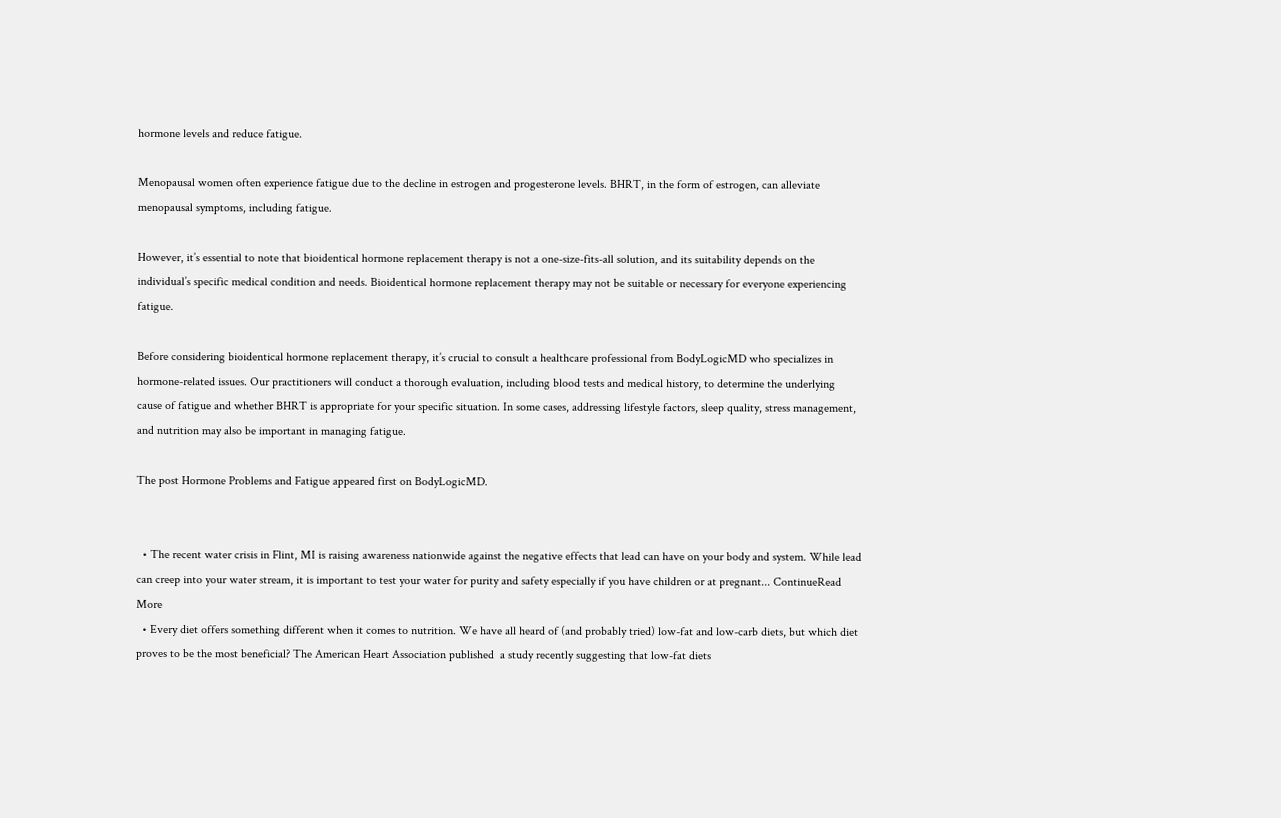hormone levels and reduce fatigue.

Menopausal women often experience fatigue due to the decline in estrogen and progesterone levels. BHRT, in the form of estrogen, can alleviate menopausal symptoms, including fatigue.

However, it’s essential to note that bioidentical hormone replacement therapy is not a one-size-fits-all solution, and its suitability depends on the individual’s specific medical condition and needs. Bioidentical hormone replacement therapy may not be suitable or necessary for everyone experiencing fatigue.

Before considering bioidentical hormone replacement therapy, it’s crucial to consult a healthcare professional from BodyLogicMD who specializes in hormone-related issues. Our practitioners will conduct a thorough evaluation, including blood tests and medical history, to determine the underlying cause of fatigue and whether BHRT is appropriate for your specific situation. In some cases, addressing lifestyle factors, sleep quality, stress management, and nutrition may also be important in managing fatigue.

The post Hormone Problems and Fatigue appeared first on BodyLogicMD.


  • The recent water crisis in Flint, MI is raising awareness nationwide against the negative effects that lead can have on your body and system. While lead can creep into your water stream, it is important to test your water for purity and safety especially if you have children or at pregnant... ContinueRead More
  • Every diet offers something different when it comes to nutrition. We have all heard of (and probably tried) low-fat and low-carb diets, but which diet proves to be the most beneficial? The American Heart Association published  a study recently suggesting that low-fat diets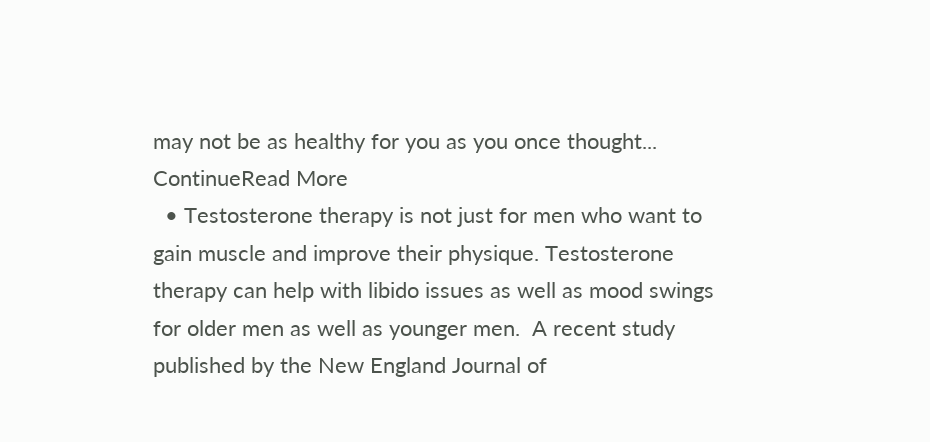may not be as healthy for you as you once thought... ContinueRead More
  • Testosterone therapy is not just for men who want to gain muscle and improve their physique. Testosterone therapy can help with libido issues as well as mood swings for older men as well as younger men.  A recent study published by the New England Journal of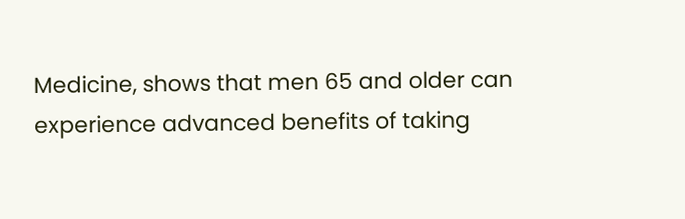Medicine, shows that men 65 and older can experience advanced benefits of taking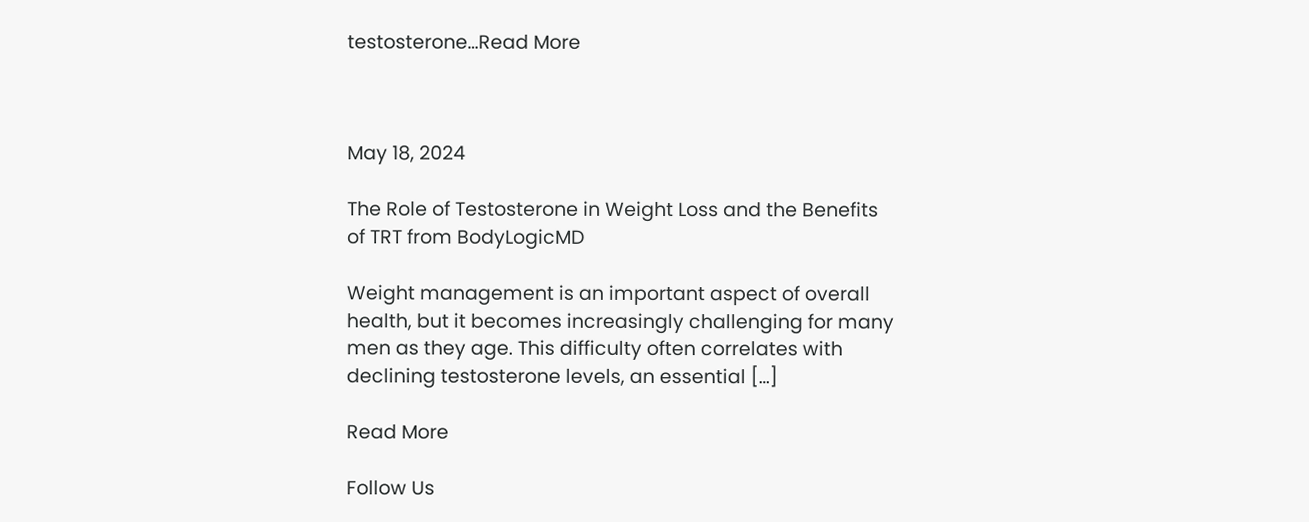testosterone…Read More



May 18, 2024

The Role of Testosterone in Weight Loss and the Benefits of TRT from BodyLogicMD

Weight management is an important aspect of overall health, but it becomes increasingly challenging for many men as they age. This difficulty often correlates with declining testosterone levels, an essential […]

Read More

Follow Us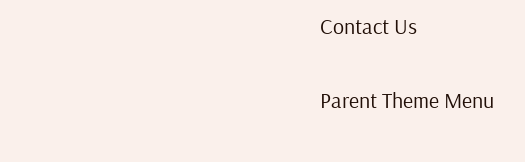Contact Us

Parent Theme Menu